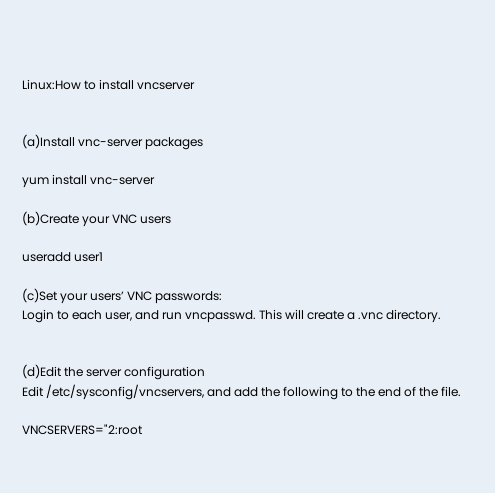Linux:How to install vncserver


(a)Install vnc-server packages

yum install vnc-server

(b)Create your VNC users

useradd user1

(c)Set your users’ VNC passwords:
Login to each user, and run vncpasswd. This will create a .vnc directory.


(d)Edit the server configuration
Edit /etc/sysconfig/vncservers, and add the following to the end of the file.

VNCSERVERS="2:root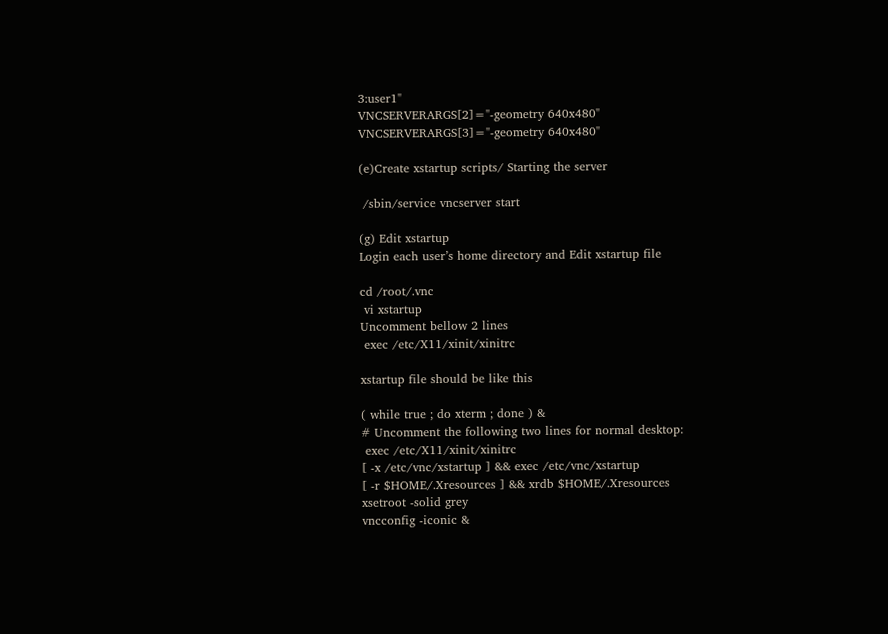3:user1"
VNCSERVERARGS[2]="-geometry 640x480"
VNCSERVERARGS[3]="-geometry 640x480"

(e)Create xstartup scripts/ Starting the server

 /sbin/service vncserver start

(g) Edit xstartup
Login each user’s home directory and Edit xstartup file

cd /root/.vnc
 vi xstartup
Uncomment bellow 2 lines
 exec /etc/X11/xinit/xinitrc

xstartup file should be like this

( while true ; do xterm ; done ) &
# Uncomment the following two lines for normal desktop:
 exec /etc/X11/xinit/xinitrc
[ -x /etc/vnc/xstartup ] && exec /etc/vnc/xstartup
[ -r $HOME/.Xresources ] && xrdb $HOME/.Xresources
xsetroot -solid grey
vncconfig -iconic &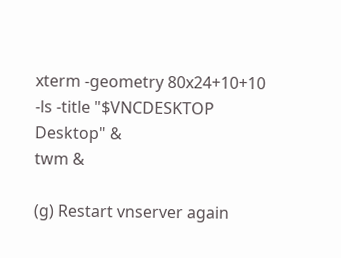xterm -geometry 80x24+10+10 -ls -title "$VNCDESKTOP Desktop" &
twm &

(g) Restart vnserver again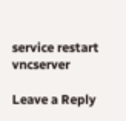service restart vncserver

Leave a Reply